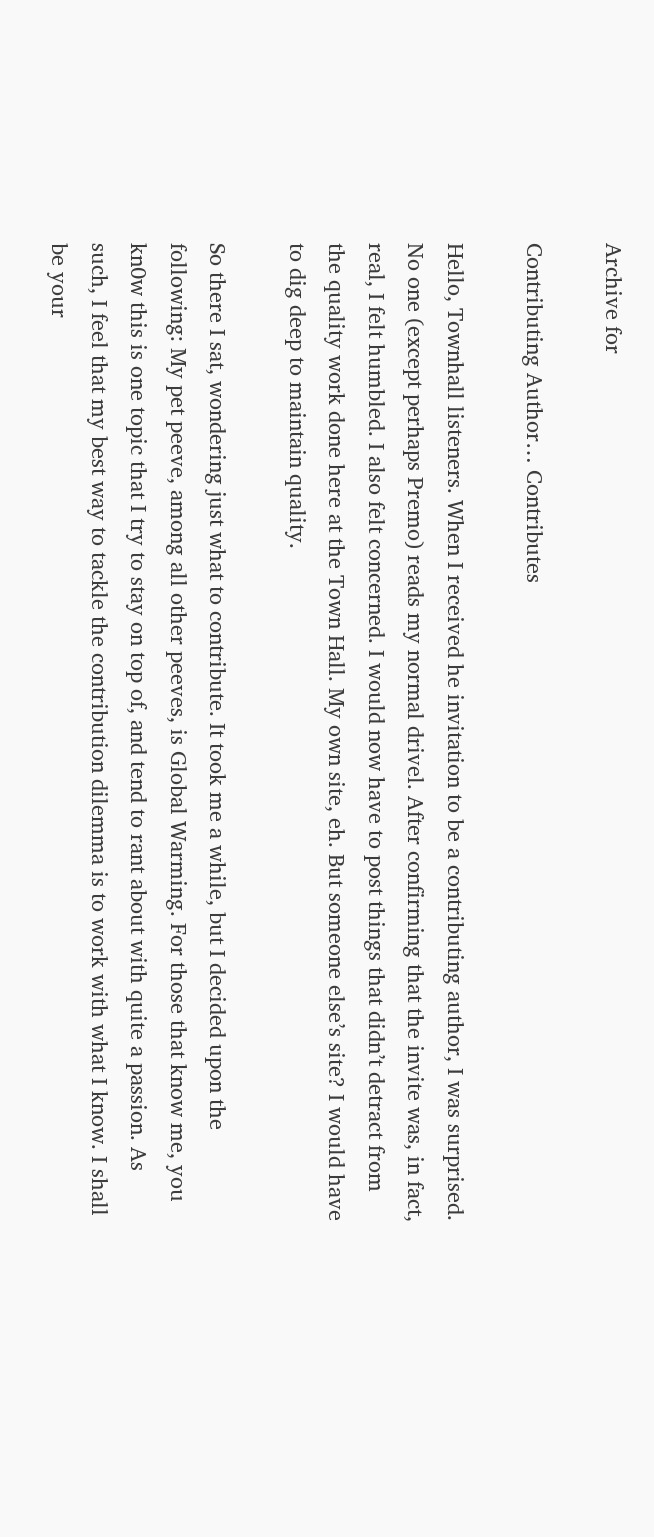Archive for

Contributing Author… Contributes

Hello, Townhall listeners. When I received he invitation to be a contributing author, I was surprised. No one (except perhaps Premo) reads my normal drivel. After confirming that the invite was, in fact, real, I felt humbled. I also felt concerned. I would now have to post things that didn’t detract from the quality work done here at the Town Hall. My own site, eh. But someone else’s site? I would have to dig deep to maintain quality.

So there I sat, wondering just what to contribute. It took me a while, but I decided upon the following: My pet peeve, among all other peeves, is Global Warming. For those that know me, you kn0w this is one topic that I try to stay on top of, and tend to rant about with quite a passion. As such, I feel that my best way to tackle the contribution dilemma is to work with what I know. I shall be your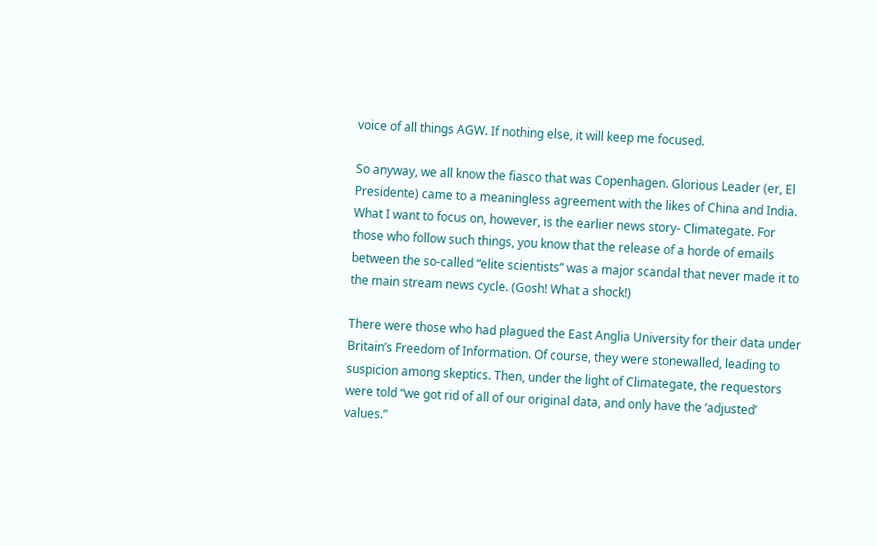voice of all things AGW. If nothing else, it will keep me focused.

So anyway, we all know the fiasco that was Copenhagen. Glorious Leader (er, El Presidente) came to a meaningless agreement with the likes of China and India. What I want to focus on, however, is the earlier news story- Climategate. For those who follow such things, you know that the release of a horde of emails between the so-called “elite scientists” was a major scandal that never made it to the main stream news cycle. (Gosh! What a shock!)

There were those who had plagued the East Anglia University for their data under Britain’s Freedom of Information. Of course, they were stonewalled, leading to suspicion among skeptics. Then, under the light of Climategate, the requestors were told “we got rid of all of our original data, and only have the ‘adjusted’ values.”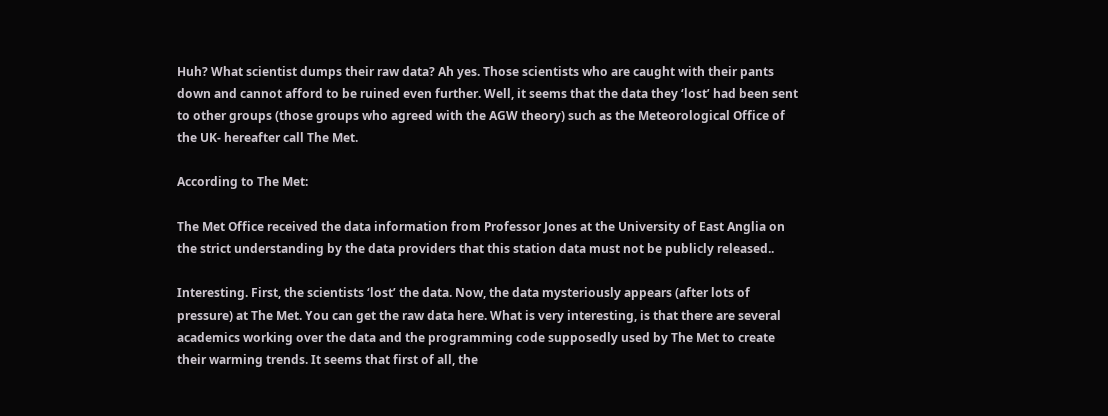Huh? What scientist dumps their raw data? Ah yes. Those scientists who are caught with their pants down and cannot afford to be ruined even further. Well, it seems that the data they ‘lost’ had been sent to other groups (those groups who agreed with the AGW theory) such as the Meteorological Office of the UK- hereafter call The Met.

According to The Met:

The Met Office received the data information from Professor Jones at the University of East Anglia on the strict understanding by the data providers that this station data must not be publicly released..

Interesting. First, the scientists ‘lost’ the data. Now, the data mysteriously appears (after lots of pressure) at The Met. You can get the raw data here. What is very interesting, is that there are several academics working over the data and the programming code supposedly used by The Met to create their warming trends. It seems that first of all, the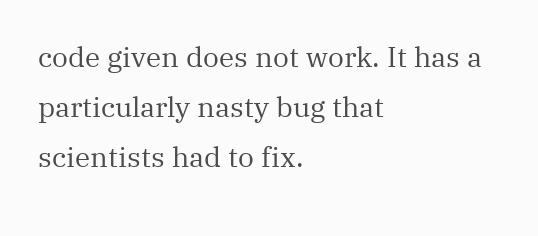code given does not work. It has a particularly nasty bug that scientists had to fix.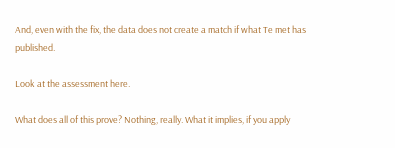And, even with the fix, the data does not create a match if what Te met has published.

Look at the assessment here.

What does all of this prove? Nothing, really. What it implies, if you apply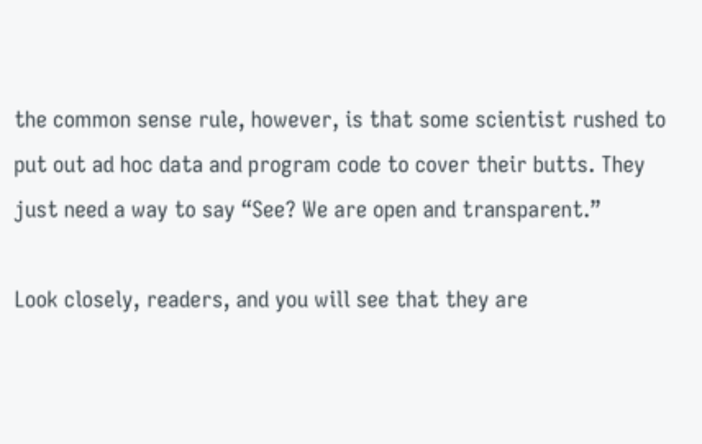the common sense rule, however, is that some scientist rushed to put out ad hoc data and program code to cover their butts. They just need a way to say “See? We are open and transparent.”

Look closely, readers, and you will see that they are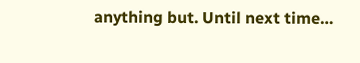anything but. Until next time…